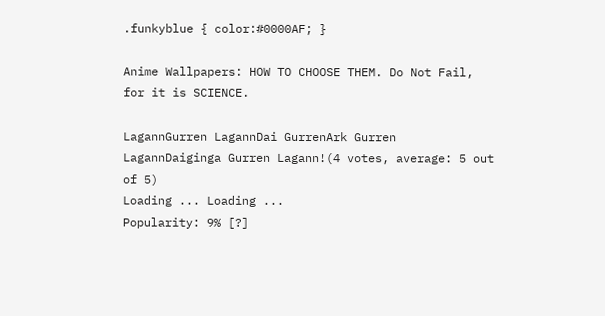.funkyblue { color:#0000AF; }

Anime Wallpapers: HOW TO CHOOSE THEM. Do Not Fail, for it is SCIENCE.

LagannGurren LagannDai GurrenArk Gurren LagannDaiginga Gurren Lagann!(4 votes, average: 5 out of 5)
Loading ... Loading ...
Popularity: 9% [?]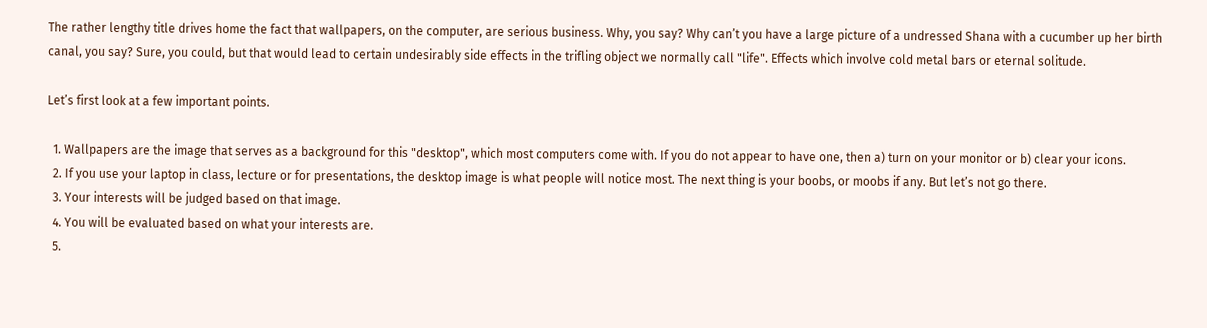The rather lengthy title drives home the fact that wallpapers, on the computer, are serious business. Why, you say? Why can’t you have a large picture of a undressed Shana with a cucumber up her birth canal, you say? Sure, you could, but that would lead to certain undesirably side effects in the trifling object we normally call "life". Effects which involve cold metal bars or eternal solitude.

Let’s first look at a few important points.

  1. Wallpapers are the image that serves as a background for this "desktop", which most computers come with. If you do not appear to have one, then a) turn on your monitor or b) clear your icons.
  2. If you use your laptop in class, lecture or for presentations, the desktop image is what people will notice most. The next thing is your boobs, or moobs if any. But let’s not go there.
  3. Your interests will be judged based on that image.
  4. You will be evaluated based on what your interests are.
  5.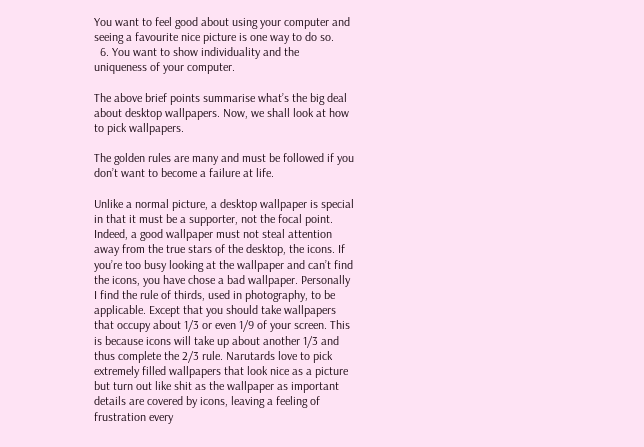You want to feel good about using your computer and seeing a favourite nice picture is one way to do so.
  6. You want to show individuality and the uniqueness of your computer.

The above brief points summarise what’s the big deal about desktop wallpapers. Now, we shall look at how to pick wallpapers.

The golden rules are many and must be followed if you don’t want to become a failure at life.

Unlike a normal picture, a desktop wallpaper is special in that it must be a supporter, not the focal point. Indeed, a good wallpaper must not steal attention away from the true stars of the desktop, the icons. If you’re too busy looking at the wallpaper and can’t find the icons, you have chose a bad wallpaper. Personally I find the rule of thirds, used in photography, to be applicable. Except that you should take wallpapers that occupy about 1/3 or even 1/9 of your screen. This is because icons will take up about another 1/3 and thus complete the 2/3 rule. Narutards love to pick extremely filled wallpapers that look nice as a picture but turn out like shit as the wallpaper as important details are covered by icons, leaving a feeling of frustration every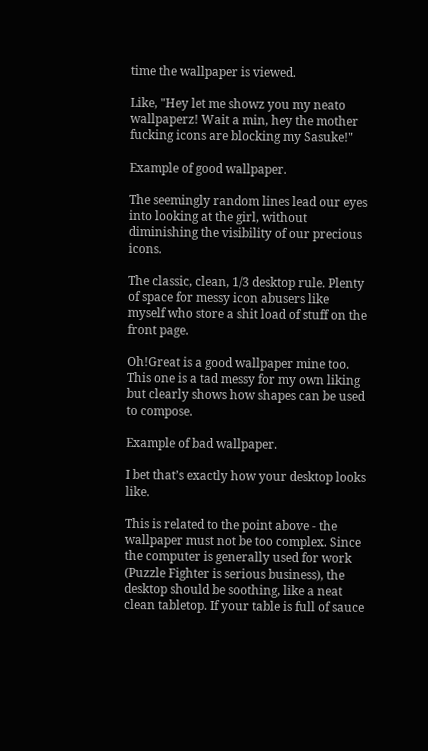time the wallpaper is viewed.

Like, "Hey let me showz you my neato wallpaperz! Wait a min, hey the mother fucking icons are blocking my Sasuke!"

Example of good wallpaper.

The seemingly random lines lead our eyes into looking at the girl, without diminishing the visibility of our precious icons.

The classic, clean, 1/3 desktop rule. Plenty of space for messy icon abusers like myself who store a shit load of stuff on the front page.

Oh!Great is a good wallpaper mine too. This one is a tad messy for my own liking but clearly shows how shapes can be used to compose.

Example of bad wallpaper.

I bet that’s exactly how your desktop looks like.

This is related to the point above - the wallpaper must not be too complex. Since the computer is generally used for work (Puzzle Fighter is serious business), the desktop should be soothing, like a neat clean tabletop. If your table is full of sauce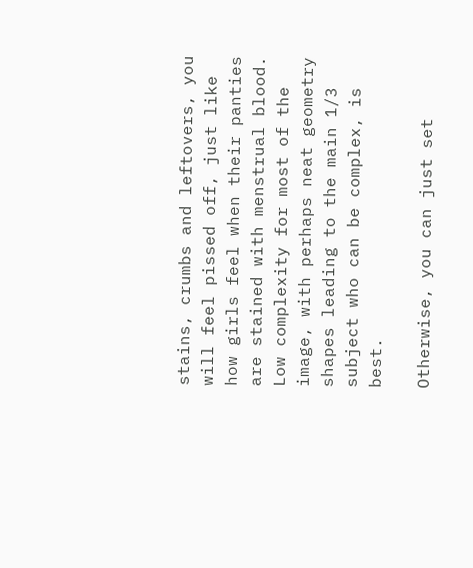stains, crumbs and leftovers, you will feel pissed off, just like how girls feel when their panties are stained with menstrual blood. Low complexity for most of the image, with perhaps neat geometry shapes leading to the main 1/3 subject who can be complex, is best.

Otherwise, you can just set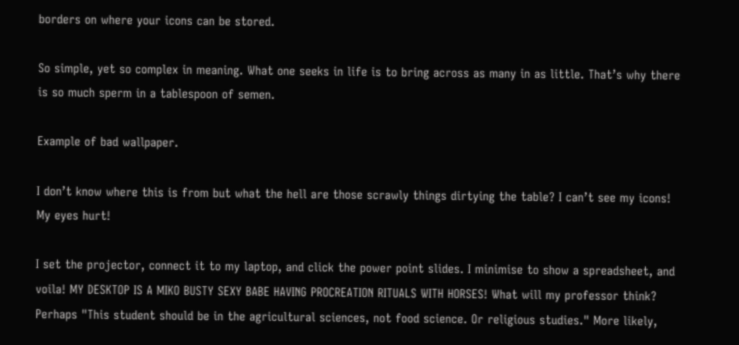borders on where your icons can be stored.

So simple, yet so complex in meaning. What one seeks in life is to bring across as many in as little. That’s why there is so much sperm in a tablespoon of semen.

Example of bad wallpaper.

I don’t know where this is from but what the hell are those scrawly things dirtying the table? I can’t see my icons! My eyes hurt!

I set the projector, connect it to my laptop, and click the power point slides. I minimise to show a spreadsheet, and voila! MY DESKTOP IS A MIKO BUSTY SEXY BABE HAVING PROCREATION RITUALS WITH HORSES! What will my professor think? Perhaps "This student should be in the agricultural sciences, not food science. Or religious studies." More likely,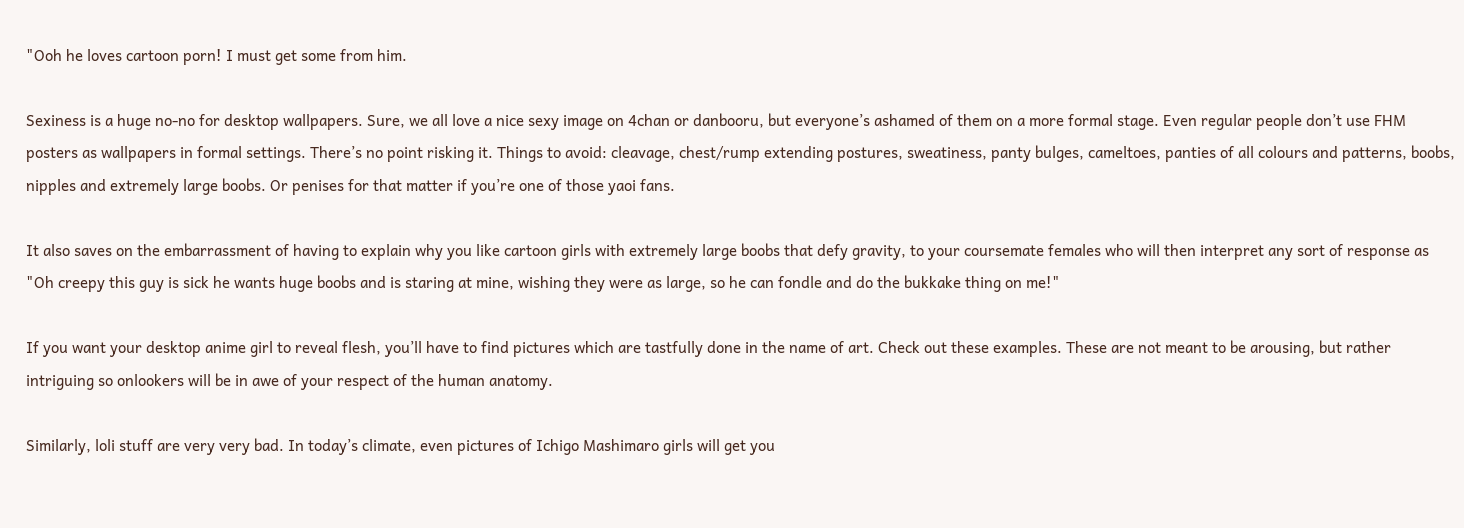"Ooh he loves cartoon porn! I must get some from him.

Sexiness is a huge no-no for desktop wallpapers. Sure, we all love a nice sexy image on 4chan or danbooru, but everyone’s ashamed of them on a more formal stage. Even regular people don’t use FHM posters as wallpapers in formal settings. There’s no point risking it. Things to avoid: cleavage, chest/rump extending postures, sweatiness, panty bulges, cameltoes, panties of all colours and patterns, boobs, nipples and extremely large boobs. Or penises for that matter if you’re one of those yaoi fans.

It also saves on the embarrassment of having to explain why you like cartoon girls with extremely large boobs that defy gravity, to your coursemate females who will then interpret any sort of response as "Oh creepy this guy is sick he wants huge boobs and is staring at mine, wishing they were as large, so he can fondle and do the bukkake thing on me!"

If you want your desktop anime girl to reveal flesh, you’ll have to find pictures which are tastfully done in the name of art. Check out these examples. These are not meant to be arousing, but rather intriguing so onlookers will be in awe of your respect of the human anatomy.

Similarly, loli stuff are very very bad. In today’s climate, even pictures of Ichigo Mashimaro girls will get you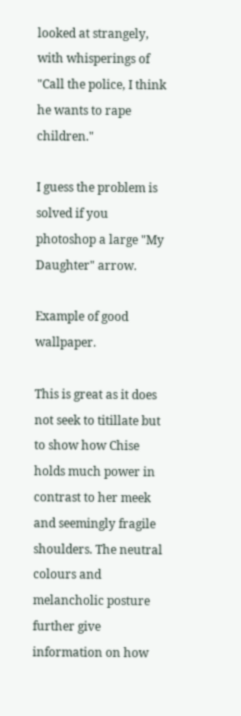looked at strangely, with whisperings of "Call the police, I think he wants to rape children."

I guess the problem is solved if you photoshop a large "My Daughter" arrow.

Example of good wallpaper.

This is great as it does not seek to titillate but to show how Chise holds much power in contrast to her meek and seemingly fragile shoulders. The neutral colours and melancholic posture further give information on how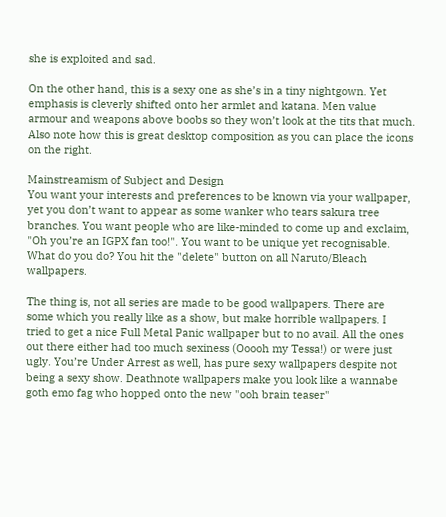she is exploited and sad.

On the other hand, this is a sexy one as she’s in a tiny nightgown. Yet emphasis is cleverly shifted onto her armlet and katana. Men value armour and weapons above boobs so they won’t look at the tits that much. Also note how this is great desktop composition as you can place the icons on the right.

Mainstreamism of Subject and Design
You want your interests and preferences to be known via your wallpaper, yet you don’t want to appear as some wanker who tears sakura tree branches. You want people who are like-minded to come up and exclaim, "Oh you’re an IGPX fan too!". You want to be unique yet recognisable. What do you do? You hit the "delete" button on all Naruto/Bleach wallpapers.

The thing is, not all series are made to be good wallpapers. There are some which you really like as a show, but make horrible wallpapers. I tried to get a nice Full Metal Panic wallpaper but to no avail. All the ones out there either had too much sexiness (Ooooh my Tessa!) or were just ugly. You’re Under Arrest as well, has pure sexy wallpapers despite not being a sexy show. Deathnote wallpapers make you look like a wannabe goth emo fag who hopped onto the new "ooh brain teaser"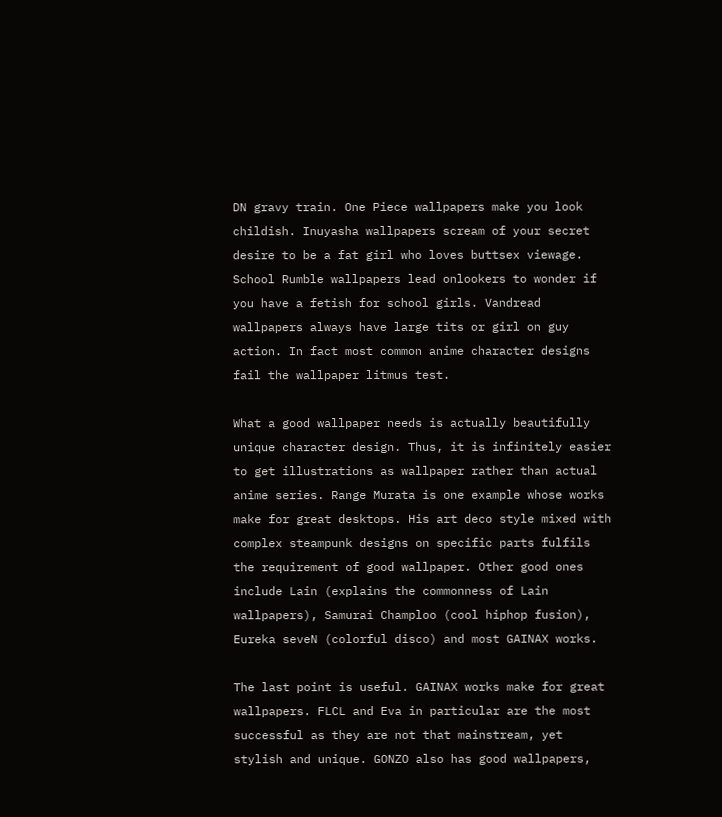DN gravy train. One Piece wallpapers make you look childish. Inuyasha wallpapers scream of your secret desire to be a fat girl who loves buttsex viewage. School Rumble wallpapers lead onlookers to wonder if you have a fetish for school girls. Vandread wallpapers always have large tits or girl on guy action. In fact most common anime character designs fail the wallpaper litmus test.

What a good wallpaper needs is actually beautifully unique character design. Thus, it is infinitely easier to get illustrations as wallpaper rather than actual anime series. Range Murata is one example whose works make for great desktops. His art deco style mixed with complex steampunk designs on specific parts fulfils the requirement of good wallpaper. Other good ones include Lain (explains the commonness of Lain wallpapers), Samurai Champloo (cool hiphop fusion), Eureka seveN (colorful disco) and most GAINAX works.

The last point is useful. GAINAX works make for great wallpapers. FLCL and Eva in particular are the most successful as they are not that mainstream, yet stylish and unique. GONZO also has good wallpapers,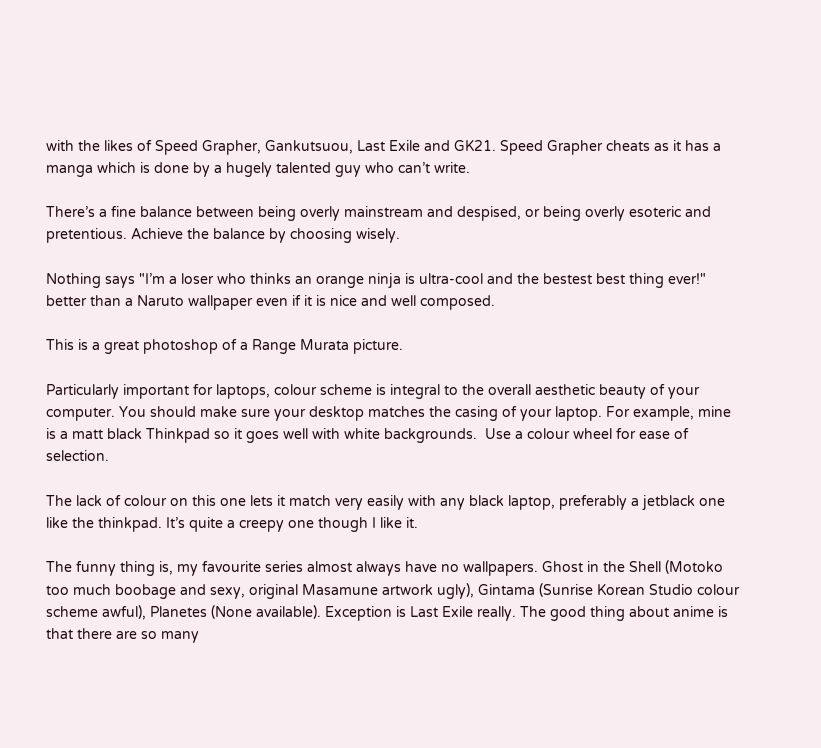with the likes of Speed Grapher, Gankutsuou, Last Exile and GK21. Speed Grapher cheats as it has a manga which is done by a hugely talented guy who can’t write.

There’s a fine balance between being overly mainstream and despised, or being overly esoteric and pretentious. Achieve the balance by choosing wisely.

Nothing says "I’m a loser who thinks an orange ninja is ultra-cool and the bestest best thing ever!" better than a Naruto wallpaper even if it is nice and well composed.

This is a great photoshop of a Range Murata picture.

Particularly important for laptops, colour scheme is integral to the overall aesthetic beauty of your computer. You should make sure your desktop matches the casing of your laptop. For example, mine is a matt black Thinkpad so it goes well with white backgrounds.  Use a colour wheel for ease of selection.

The lack of colour on this one lets it match very easily with any black laptop, preferably a jetblack one like the thinkpad. It’s quite a creepy one though I like it.

The funny thing is, my favourite series almost always have no wallpapers. Ghost in the Shell (Motoko too much boobage and sexy, original Masamune artwork ugly), Gintama (Sunrise Korean Studio colour scheme awful), Planetes (None available). Exception is Last Exile really. The good thing about anime is that there are so many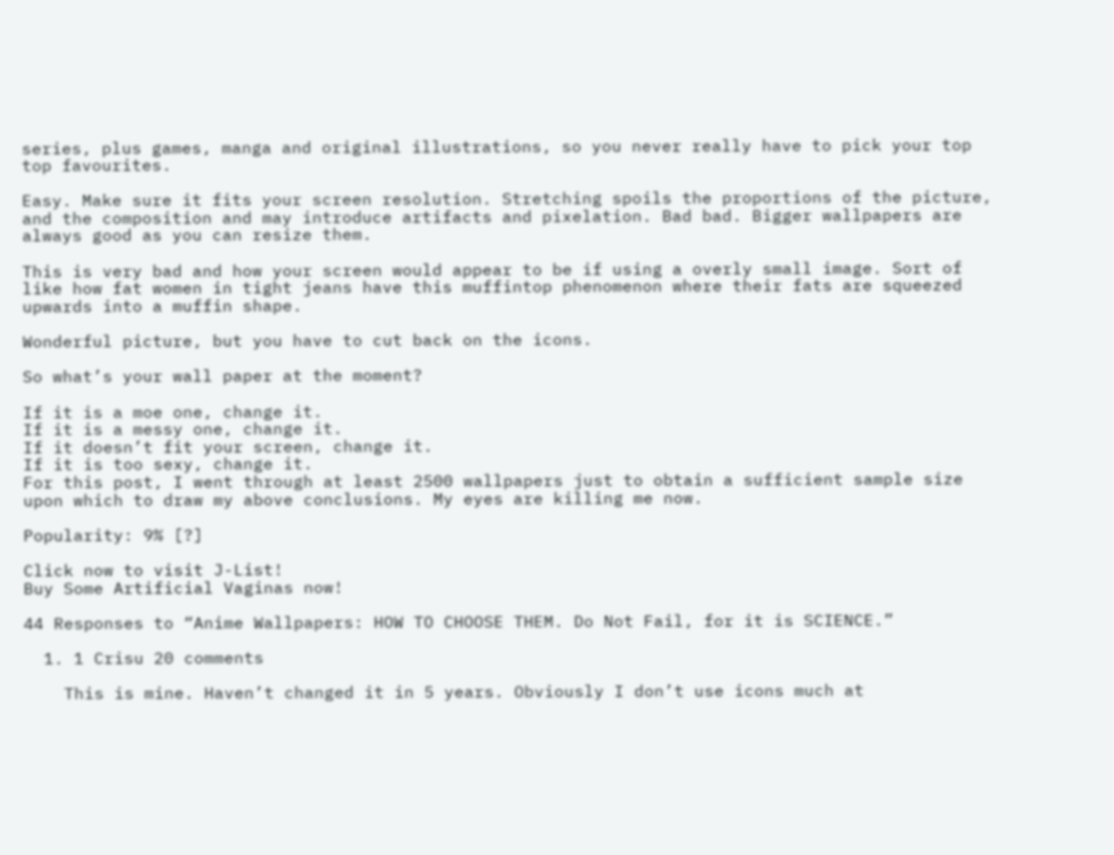series, plus games, manga and original illustrations, so you never really have to pick your top top favourites.

Easy. Make sure it fits your screen resolution. Stretching spoils the proportions of the picture, and the composition and may introduce artifacts and pixelation. Bad bad. Bigger wallpapers are always good as you can resize them.

This is very bad and how your screen would appear to be if using a overly small image. Sort of like how fat women in tight jeans have this muffintop phenomenon where their fats are squeezed upwards into a muffin shape.

Wonderful picture, but you have to cut back on the icons.

So what’s your wall paper at the moment?

If it is a moe one, change it.
If it is a messy one, change it.
If it doesn’t fit your screen, change it.
If it is too sexy, change it.
For this post, I went through at least 2500 wallpapers just to obtain a sufficient sample size upon which to draw my above conclusions. My eyes are killing me now.

Popularity: 9% [?]

Click now to visit J-List!
Buy Some Artificial Vaginas now!

44 Responses to “Anime Wallpapers: HOW TO CHOOSE THEM. Do Not Fail, for it is SCIENCE.”

  1. 1 Crisu 20 comments

    This is mine. Haven’t changed it in 5 years. Obviously I don’t use icons much at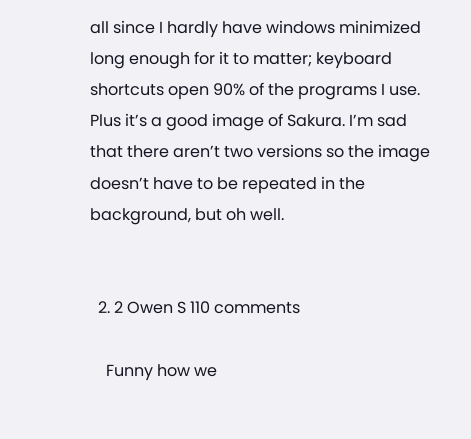all since I hardly have windows minimized long enough for it to matter; keyboard shortcuts open 90% of the programs I use. Plus it’s a good image of Sakura. I’m sad that there aren’t two versions so the image doesn’t have to be repeated in the background, but oh well.


  2. 2 Owen S 110 comments

    Funny how we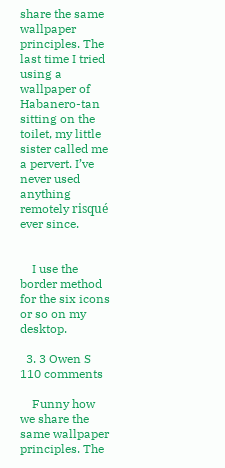share the same wallpaper principles. The last time I tried using a wallpaper of Habanero-tan sitting on the toilet, my little sister called me a pervert. I’ve never used anything remotely risqué ever since.


    I use the border method for the six icons or so on my desktop.

  3. 3 Owen S 110 comments

    Funny how we share the same wallpaper principles. The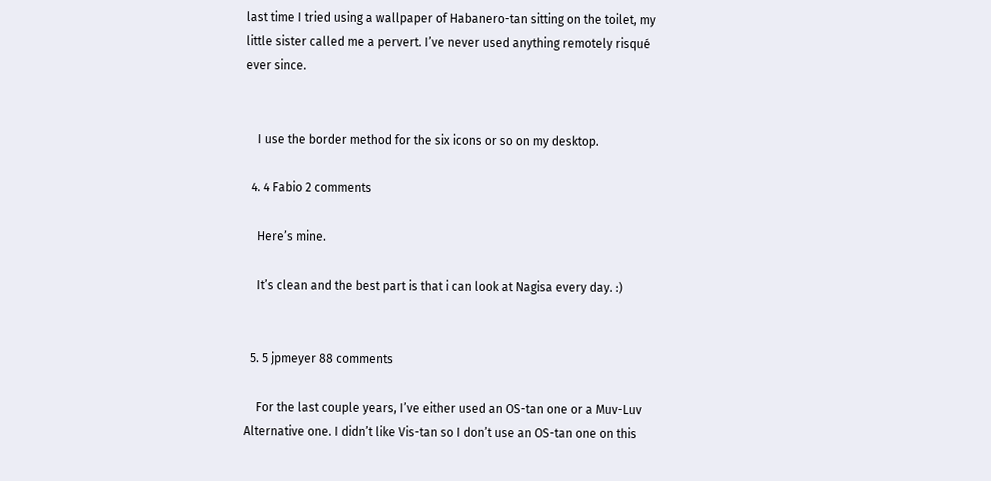last time I tried using a wallpaper of Habanero-tan sitting on the toilet, my little sister called me a pervert. I’ve never used anything remotely risqué ever since.


    I use the border method for the six icons or so on my desktop.

  4. 4 Fabio 2 comments

    Here’s mine.

    It’s clean and the best part is that i can look at Nagisa every day. :)


  5. 5 jpmeyer 88 comments

    For the last couple years, I’ve either used an OS-tan one or a Muv-Luv Alternative one. I didn’t like Vis-tan so I don’t use an OS-tan one on this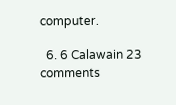computer.

  6. 6 Calawain 23 comments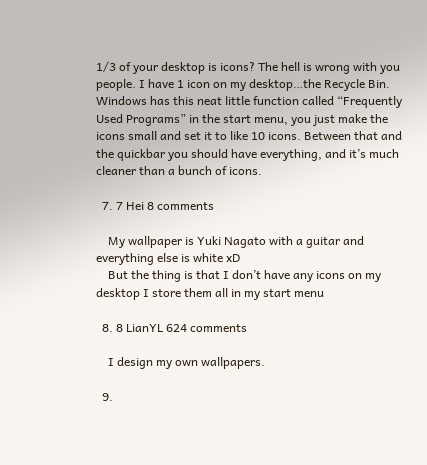1/3 of your desktop is icons? The hell is wrong with you people. I have 1 icon on my desktop…the Recycle Bin. Windows has this neat little function called “Frequently Used Programs” in the start menu, you just make the icons small and set it to like 10 icons. Between that and the quickbar you should have everything, and it’s much cleaner than a bunch of icons.

  7. 7 Hei 8 comments

    My wallpaper is Yuki Nagato with a guitar and everything else is white xD
    But the thing is that I don’t have any icons on my desktop I store them all in my start menu

  8. 8 LianYL 624 comments

    I design my own wallpapers.

  9.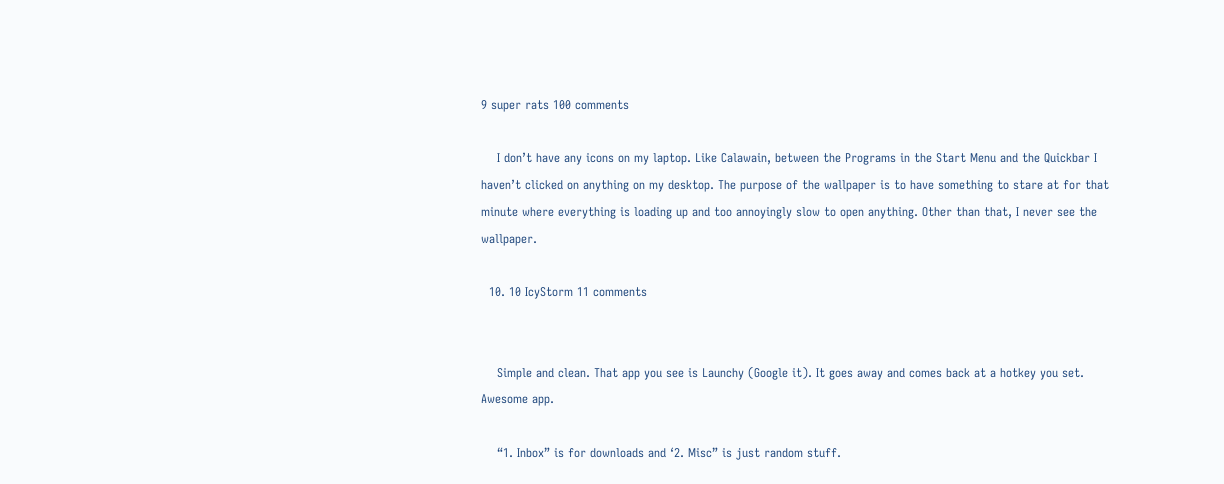9 super rats 100 comments

    I don’t have any icons on my laptop. Like Calawain, between the Programs in the Start Menu and the Quickbar I haven’t clicked on anything on my desktop. The purpose of the wallpaper is to have something to stare at for that minute where everything is loading up and too annoyingly slow to open anything. Other than that, I never see the wallpaper.

  10. 10 IcyStorm 11 comments


    Simple and clean. That app you see is Launchy (Google it). It goes away and comes back at a hotkey you set. Awesome app.

    “1. Inbox” is for downloads and ‘2. Misc” is just random stuff.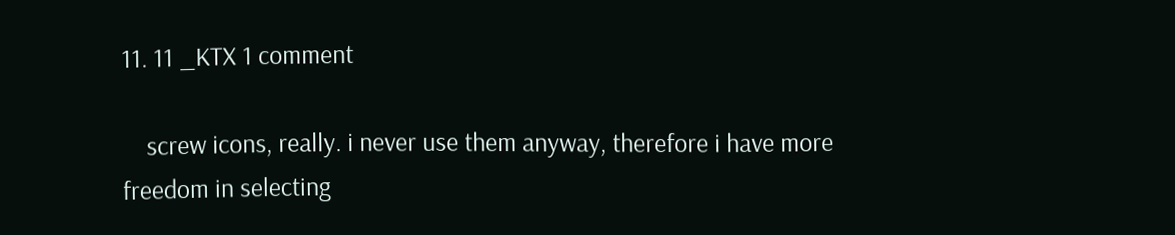11. 11 _KTX 1 comment

    screw icons, really. i never use them anyway, therefore i have more freedom in selecting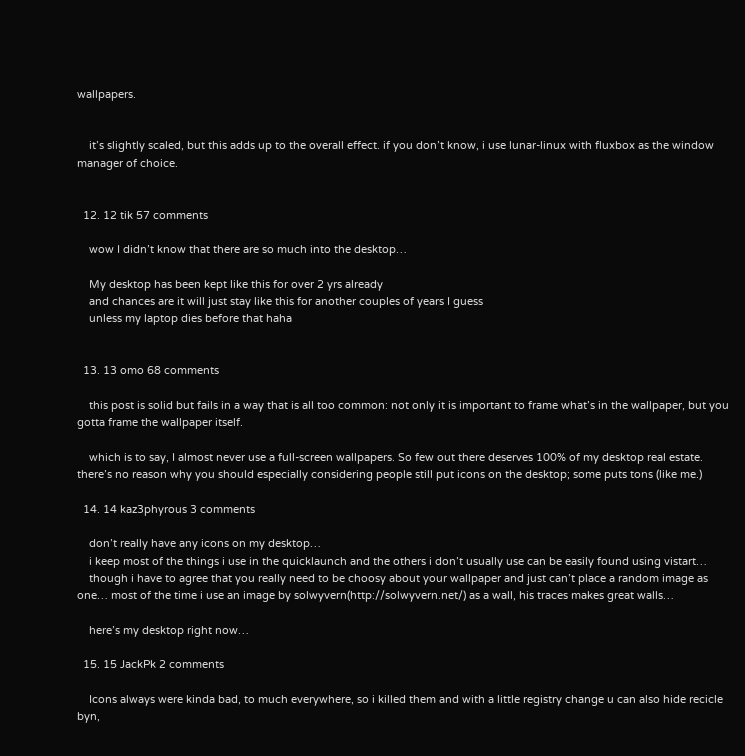wallpapers.


    it’s slightly scaled, but this adds up to the overall effect. if you don’t know, i use lunar-linux with fluxbox as the window manager of choice.


  12. 12 tik 57 comments

    wow I didn’t know that there are so much into the desktop…

    My desktop has been kept like this for over 2 yrs already
    and chances are it will just stay like this for another couples of years I guess
    unless my laptop dies before that haha


  13. 13 omo 68 comments

    this post is solid but fails in a way that is all too common: not only it is important to frame what’s in the wallpaper, but you gotta frame the wallpaper itself.

    which is to say, I almost never use a full-screen wallpapers. So few out there deserves 100% of my desktop real estate. there’s no reason why you should especially considering people still put icons on the desktop; some puts tons (like me.)

  14. 14 kaz3phyrous 3 comments

    don’t really have any icons on my desktop…
    i keep most of the things i use in the quicklaunch and the others i don’t usually use can be easily found using vistart…
    though i have to agree that you really need to be choosy about your wallpaper and just can’t place a random image as one… most of the time i use an image by solwyvern(http://solwyvern.net/) as a wall, his traces makes great walls…

    here’s my desktop right now…

  15. 15 JackPk 2 comments

    Icons always were kinda bad, to much everywhere, so i killed them and with a little registry change u can also hide recicle byn,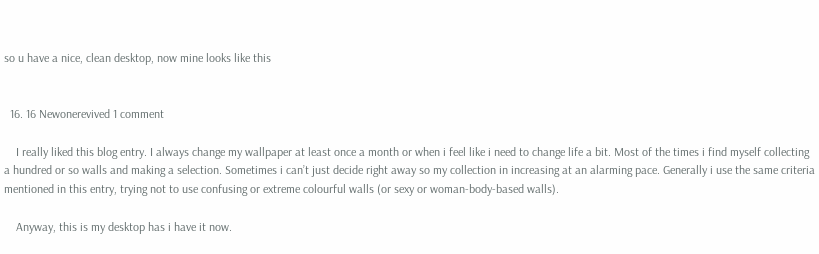so u have a nice, clean desktop, now mine looks like this


  16. 16 Newonerevived 1 comment

    I really liked this blog entry. I always change my wallpaper at least once a month or when i feel like i need to change life a bit. Most of the times i find myself collecting a hundred or so walls and making a selection. Sometimes i can’t just decide right away so my collection in increasing at an alarming pace. Generally i use the same criteria mentioned in this entry, trying not to use confusing or extreme colourful walls (or sexy or woman-body-based walls).

    Anyway, this is my desktop has i have it now.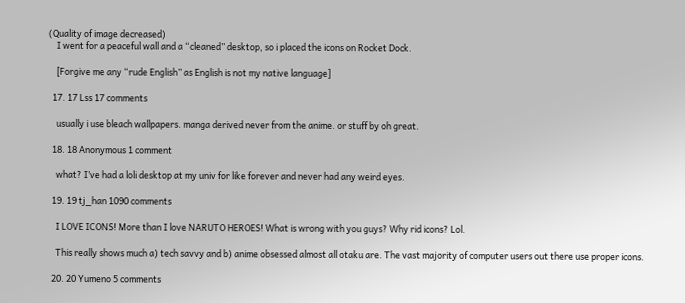(Quality of image decreased)
    I went for a peaceful wall and a “cleaned” desktop, so i placed the icons on Rocket Dock.

    [Forgive me any “rude English” as English is not my native language]

  17. 17 Lss 17 comments

    usually i use bleach wallpapers. manga derived never from the anime. or stuff by oh great.

  18. 18 Anonymous 1 comment

    what? I’ve had a loli desktop at my univ for like forever and never had any weird eyes.

  19. 19 tj_han 1090 comments

    I LOVE ICONS! More than I love NARUTO HEROES! What is wrong with you guys? Why rid icons? Lol.

    This really shows much a) tech savvy and b) anime obsessed almost all otaku are. The vast majority of computer users out there use proper icons.

  20. 20 Yumeno 5 comments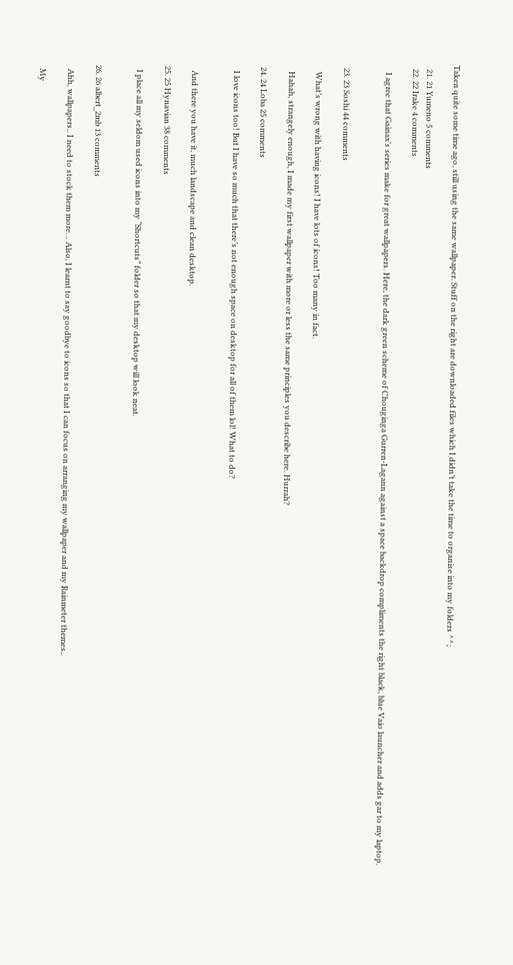Taken quite some time ago, still using the same wallpaper. Stuff on the right are downloaded files which I didn’t take the time to organise into my folders ^^;

  21. 21 Yumeno 5 comments
  22. 22 Irake 4 comments

    I agree that Gainax’s series make for great wallpapers. Here, the dark green scheme of Chouginga Gurren-Lagann against a space backdrop compliments the right black, blue Vaio launcher and adds gar to my laptop.


  23. 23 Soshi 44 comments

    What’s wrong with having icons! I have lots of icons! Too many in fact.

    Hahah, strangely enough, I made my first wallpaper with more or less the same principles you describe here. Hurrah?

  24. 24 Loba 25 comments

    I love icons too! But I have so much that there’s not enough space on desktop for all of them lol! What to do?


    And there you have it, much landscape and clean desktop.

  25. 25 Hynavian 38 comments

    I place all my seldom used icons into my “Shortcuts” folder so that my desktop will look neat.


  26. 26 albert_2mb 13 comments

    Ahh, wallpapers.. I need to stock them more… Also, I learnt to say goodbye to icons so that I can focus on arranging my wallpaper and my Rainmeter themes..

    My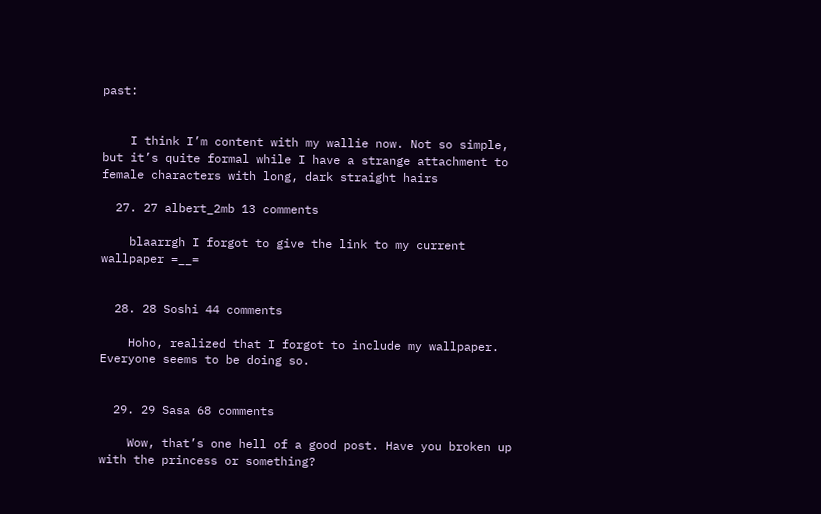past:


    I think I’m content with my wallie now. Not so simple, but it’s quite formal while I have a strange attachment to female characters with long, dark straight hairs

  27. 27 albert_2mb 13 comments

    blaarrgh I forgot to give the link to my current wallpaper =__=


  28. 28 Soshi 44 comments

    Hoho, realized that I forgot to include my wallpaper. Everyone seems to be doing so.


  29. 29 Sasa 68 comments

    Wow, that’s one hell of a good post. Have you broken up with the princess or something?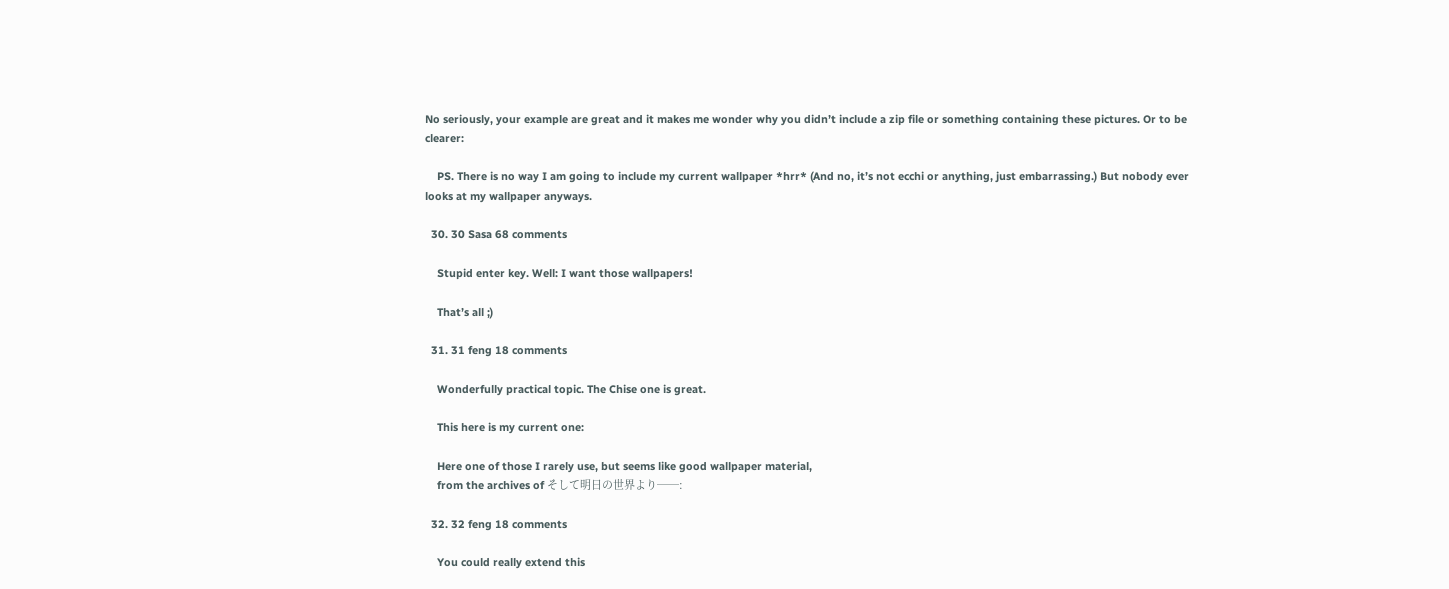No seriously, your example are great and it makes me wonder why you didn’t include a zip file or something containing these pictures. Or to be clearer:

    PS. There is no way I am going to include my current wallpaper *hrr* (And no, it’s not ecchi or anything, just embarrassing.) But nobody ever looks at my wallpaper anyways.

  30. 30 Sasa 68 comments

    Stupid enter key. Well: I want those wallpapers!

    That’s all ;)

  31. 31 feng 18 comments

    Wonderfully practical topic. The Chise one is great.

    This here is my current one:

    Here one of those I rarely use, but seems like good wallpaper material,
    from the archives of そして明日の世界より──:

  32. 32 feng 18 comments

    You could really extend this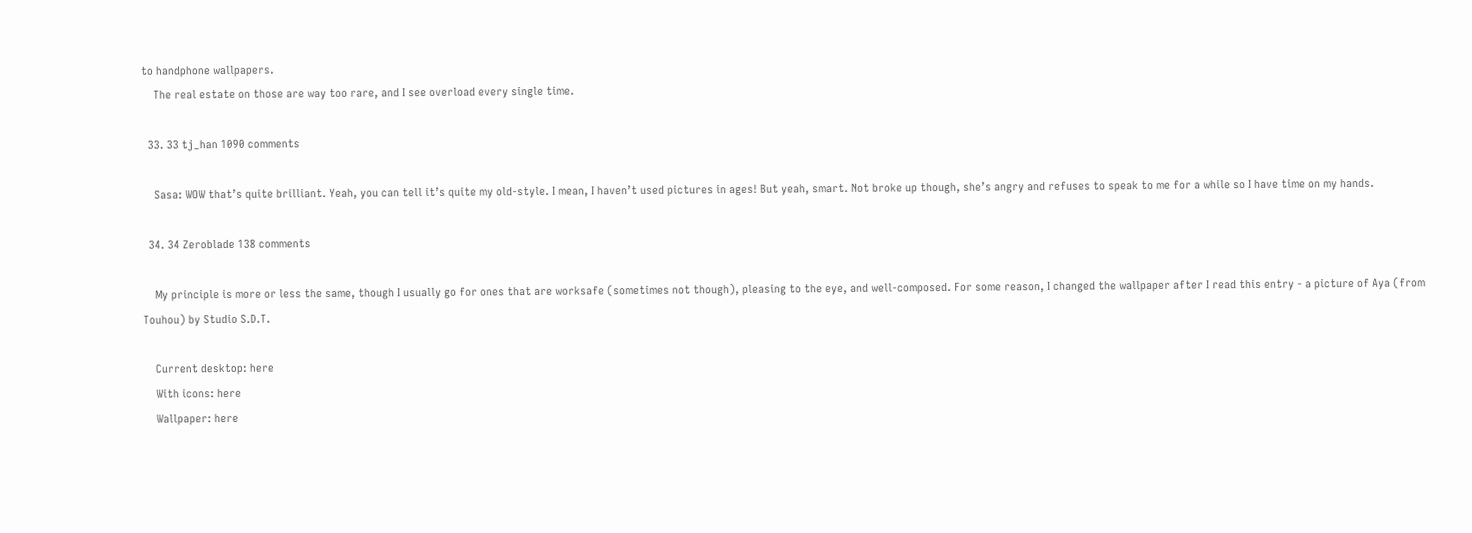to handphone wallpapers.
    The real estate on those are way too rare, and I see overload every single time.

  33. 33 tj_han 1090 comments

    Sasa: WOW that’s quite brilliant. Yeah, you can tell it’s quite my old-style. I mean, I haven’t used pictures in ages! But yeah, smart. Not broke up though, she’s angry and refuses to speak to me for a while so I have time on my hands.

  34. 34 Zeroblade 138 comments

    My principle is more or less the same, though I usually go for ones that are worksafe (sometimes not though), pleasing to the eye, and well-composed. For some reason, I changed the wallpaper after I read this entry - a picture of Aya (from Touhou) by Studio S.D.T.

    Current desktop: here
    With icons: here
    Wallpaper: here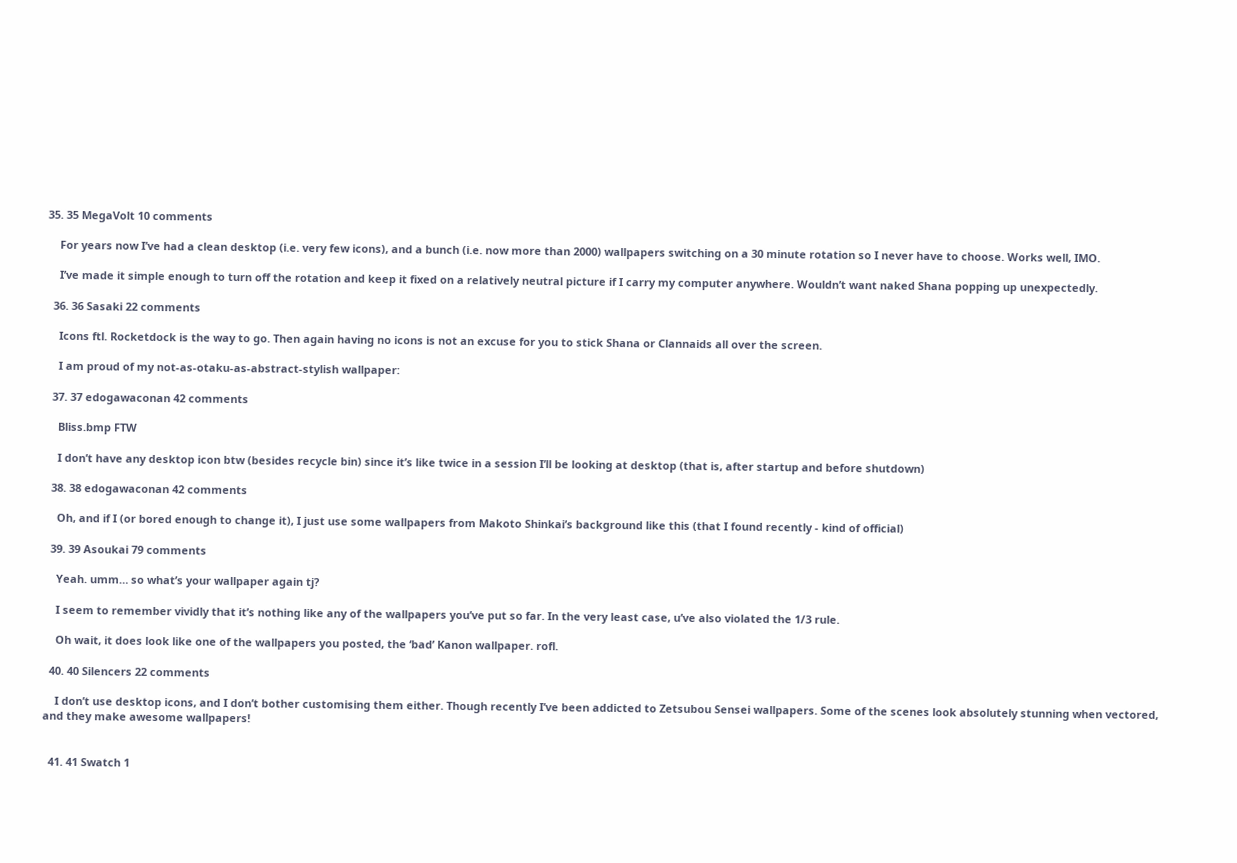35. 35 MegaVolt 10 comments

    For years now I’ve had a clean desktop (i.e. very few icons), and a bunch (i.e. now more than 2000) wallpapers switching on a 30 minute rotation so I never have to choose. Works well, IMO.

    I’ve made it simple enough to turn off the rotation and keep it fixed on a relatively neutral picture if I carry my computer anywhere. Wouldn’t want naked Shana popping up unexpectedly.

  36. 36 Sasaki 22 comments

    Icons ftl. Rocketdock is the way to go. Then again having no icons is not an excuse for you to stick Shana or Clannaids all over the screen.

    I am proud of my not-as-otaku-as-abstract-stylish wallpaper:

  37. 37 edogawaconan 42 comments

    Bliss.bmp FTW

    I don’t have any desktop icon btw (besides recycle bin) since it’s like twice in a session I’ll be looking at desktop (that is, after startup and before shutdown)

  38. 38 edogawaconan 42 comments

    Oh, and if I (or bored enough to change it), I just use some wallpapers from Makoto Shinkai’s background like this (that I found recently - kind of official)

  39. 39 Asoukai 79 comments

    Yeah. umm… so what’s your wallpaper again tj?

    I seem to remember vividly that it’s nothing like any of the wallpapers you’ve put so far. In the very least case, u’ve also violated the 1/3 rule.

    Oh wait, it does look like one of the wallpapers you posted, the ‘bad’ Kanon wallpaper. rofl.

  40. 40 Silencers 22 comments

    I don’t use desktop icons, and I don’t bother customising them either. Though recently I’ve been addicted to Zetsubou Sensei wallpapers. Some of the scenes look absolutely stunning when vectored, and they make awesome wallpapers!


  41. 41 Swatch 1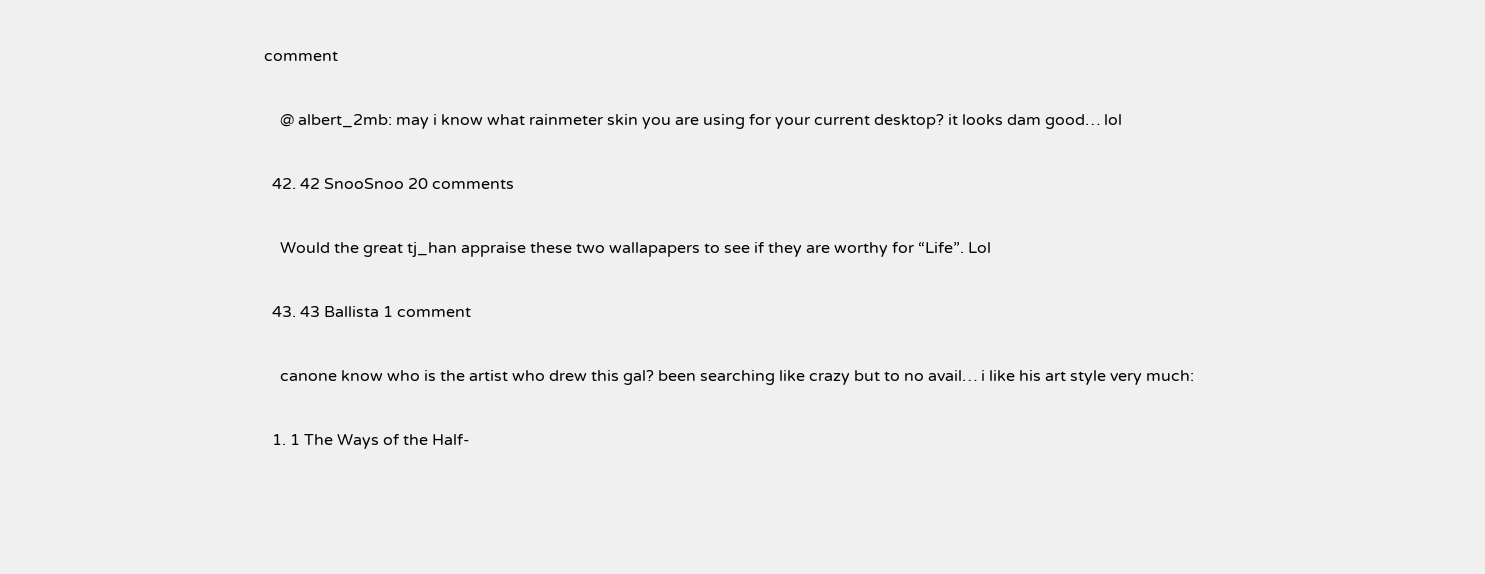comment

    @ albert_2mb: may i know what rainmeter skin you are using for your current desktop? it looks dam good… lol

  42. 42 SnooSnoo 20 comments

    Would the great tj_han appraise these two wallapapers to see if they are worthy for “Life”. Lol

  43. 43 Ballista 1 comment

    canone know who is the artist who drew this gal? been searching like crazy but to no avail… i like his art style very much:

  1. 1 The Ways of the Half-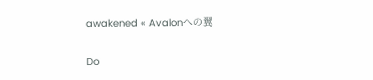awakened « Avalonへの翼

Do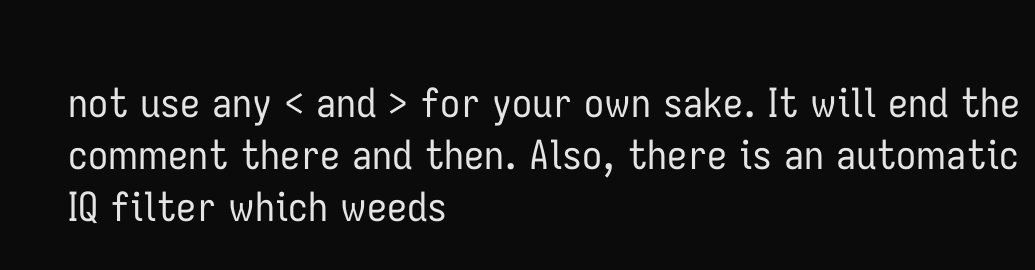not use any < and > for your own sake. It will end the comment there and then. Also, there is an automatic IQ filter which weeds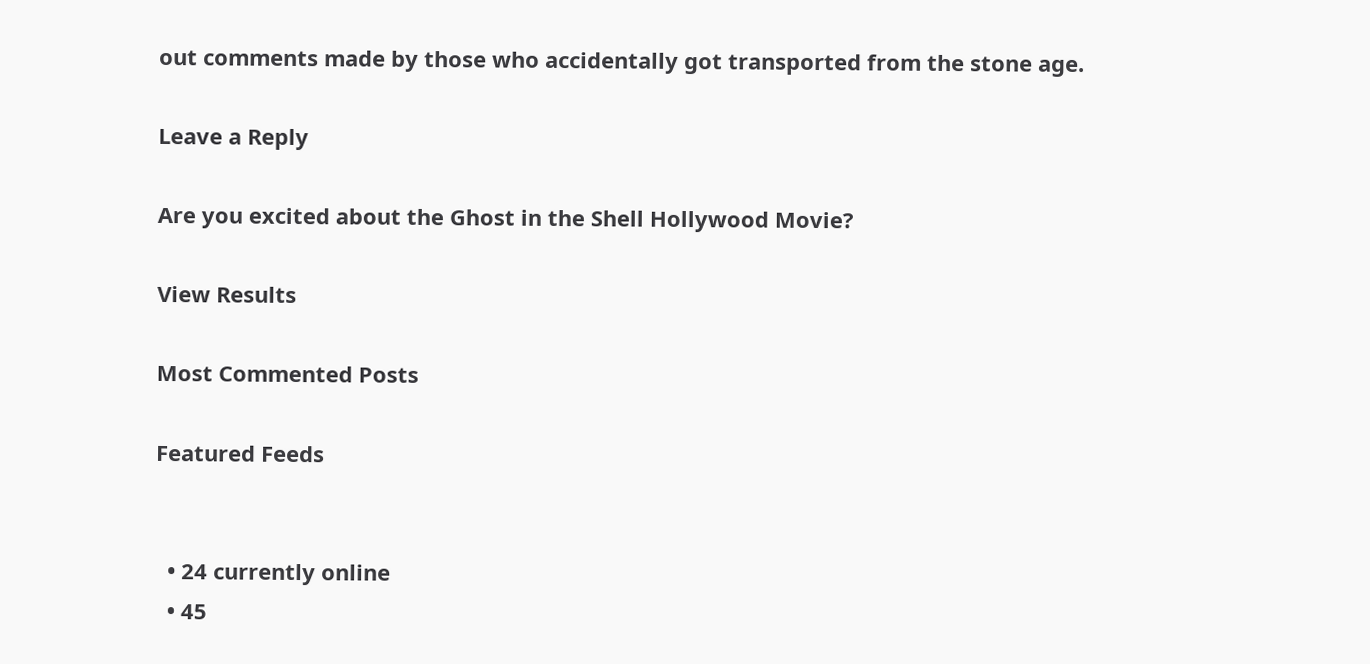out comments made by those who accidentally got transported from the stone age.

Leave a Reply

Are you excited about the Ghost in the Shell Hollywood Movie?

View Results

Most Commented Posts

Featured Feeds


  • 24 currently online
  • 45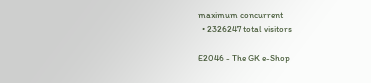maximum concurrent
  • 2326247 total visitors

E2046 - The GK e-Shop